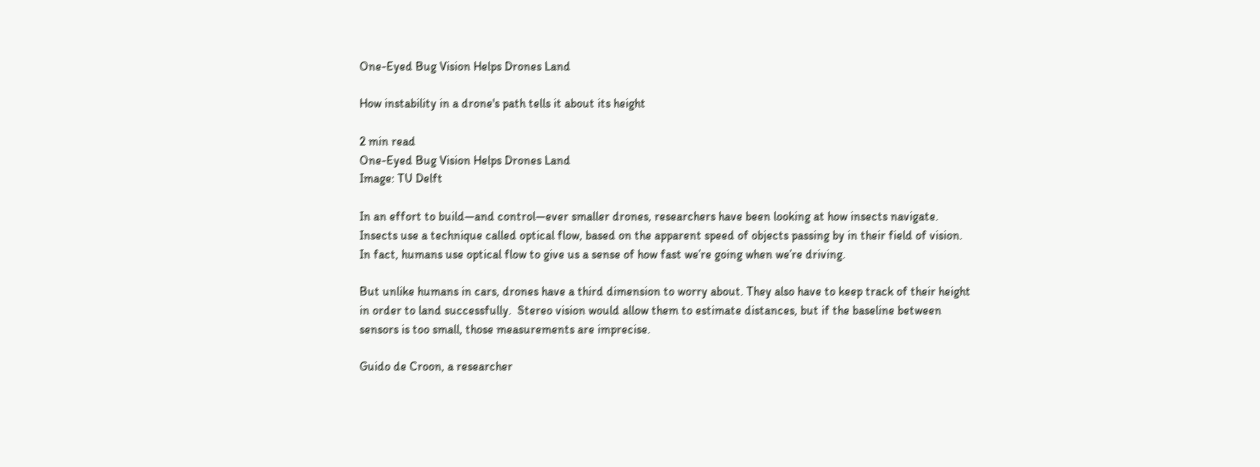One-Eyed Bug Vision Helps Drones Land

How instability in a drone's path tells it about its height

2 min read
One-Eyed Bug Vision Helps Drones Land
Image: TU Delft

In an effort to build—and control—ever smaller drones, researchers have been looking at how insects navigate. Insects use a technique called optical flow, based on the apparent speed of objects passing by in their field of vision. In fact, humans use optical flow to give us a sense of how fast we’re going when we’re driving.

But unlike humans in cars, drones have a third dimension to worry about. They also have to keep track of their height in order to land successfully.  Stereo vision would allow them to estimate distances, but if the baseline between sensors is too small, those measurements are imprecise.

Guido de Croon, a researcher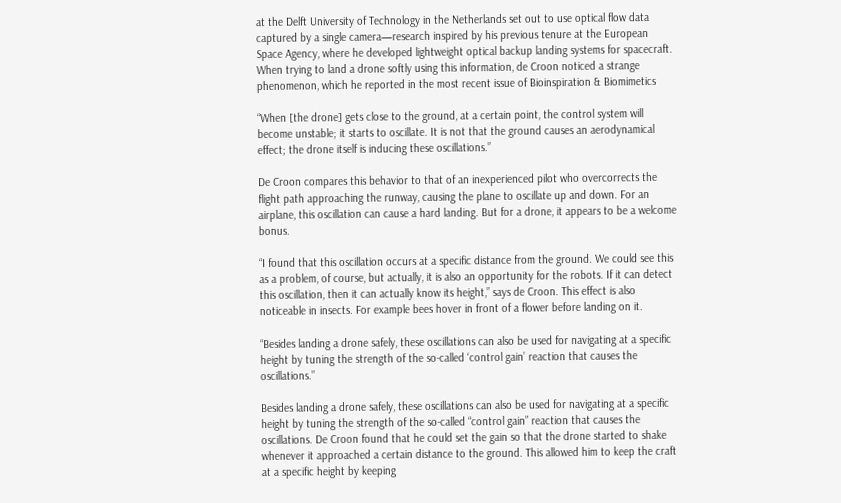at the Delft University of Technology in the Netherlands set out to use optical flow data captured by a single camera—research inspired by his previous tenure at the European Space Agency, where he developed lightweight optical backup landing systems for spacecraft. When trying to land a drone softly using this information, de Croon noticed a strange phenomenon, which he reported in the most recent issue of Bioinspiration & Biomimetics

“When [the drone] gets close to the ground, at a certain point, the control system will become unstable; it starts to oscillate. It is not that the ground causes an aerodynamical effect; the drone itself is inducing these oscillations.”

De Croon compares this behavior to that of an inexperienced pilot who overcorrects the flight path approaching the runway, causing the plane to oscillate up and down. For an airplane, this oscillation can cause a hard landing. But for a drone, it appears to be a welcome bonus.

“I found that this oscillation occurs at a specific distance from the ground. We could see this as a problem, of course, but actually, it is also an opportunity for the robots. If it can detect this oscillation, then it can actually know its height,” says de Croon. This effect is also noticeable in insects. For example bees hover in front of a flower before landing on it.

“Besides landing a drone safely, these oscillations can also be used for navigating at a specific height by tuning the strength of the so-called ‘control gain’ reaction that causes the oscillations.”

Besides landing a drone safely, these oscillations can also be used for navigating at a specific height by tuning the strength of the so-called “control gain” reaction that causes the oscillations. De Croon found that he could set the gain so that the drone started to shake whenever it approached a certain distance to the ground. This allowed him to keep the craft at a specific height by keeping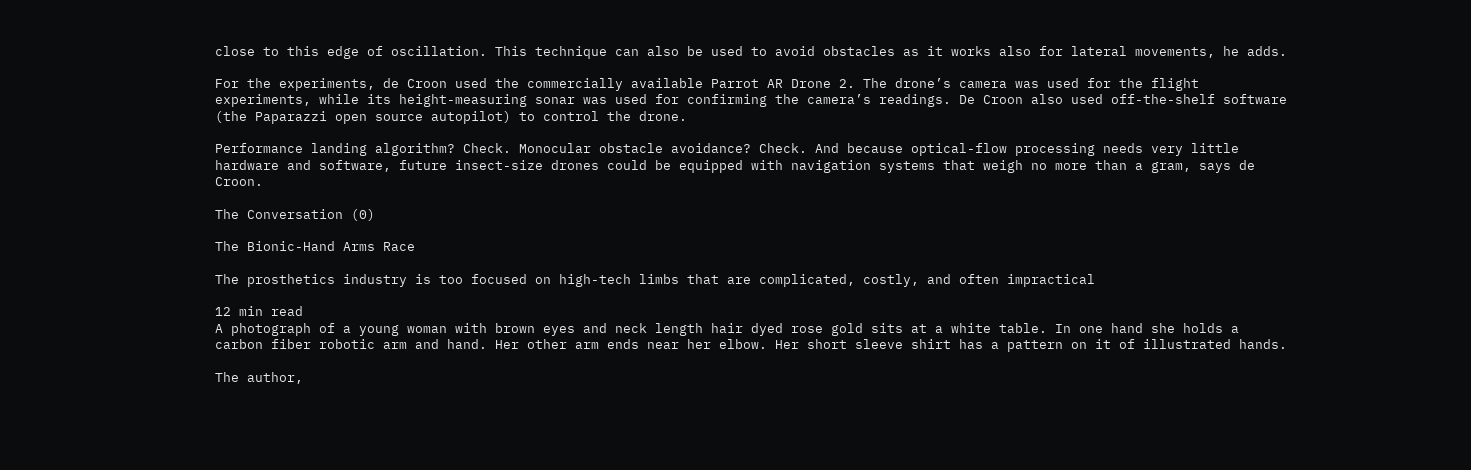close to this edge of oscillation. This technique can also be used to avoid obstacles as it works also for lateral movements, he adds.

For the experiments, de Croon used the commercially available Parrot AR Drone 2. The drone’s camera was used for the flight experiments, while its height-measuring sonar was used for confirming the camera’s readings. De Croon also used off-the-shelf software (the Paparazzi open source autopilot) to control the drone.

Performance landing algorithm? Check. Monocular obstacle avoidance? Check. And because optical-flow processing needs very little hardware and software, future insect-size drones could be equipped with navigation systems that weigh no more than a gram, says de Croon.

The Conversation (0)

The Bionic-Hand Arms Race

The prosthetics industry is too focused on high-tech limbs that are complicated, costly, and often impractical

12 min read
A photograph of a young woman with brown eyes and neck length hair dyed rose gold sits at a white table. In one hand she holds a carbon fiber robotic arm and hand. Her other arm ends near her elbow. Her short sleeve shirt has a pattern on it of illustrated hands.

The author,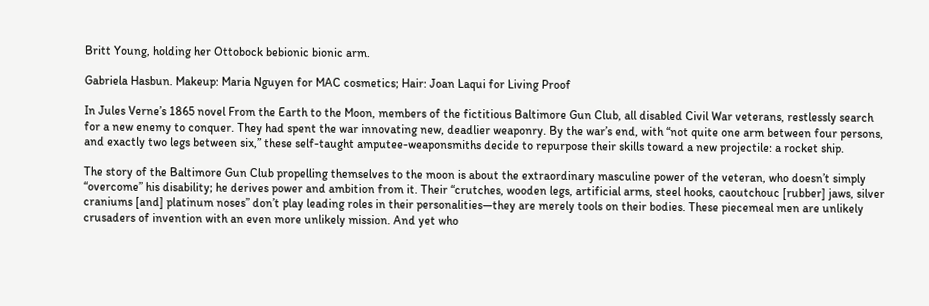Britt Young, holding her Ottobock bebionic bionic arm.

Gabriela Hasbun. Makeup: Maria Nguyen for MAC cosmetics; Hair: Joan Laqui for Living Proof

In Jules Verne’s 1865 novel From the Earth to the Moon, members of the fictitious Baltimore Gun Club, all disabled Civil War veterans, restlessly search for a new enemy to conquer. They had spent the war innovating new, deadlier weaponry. By the war’s end, with “not quite one arm between four persons, and exactly two legs between six,” these self-taught amputee-weaponsmiths decide to repurpose their skills toward a new projectile: a rocket ship.

The story of the Baltimore Gun Club propelling themselves to the moon is about the extraordinary masculine power of the veteran, who doesn’t simply “overcome” his disability; he derives power and ambition from it. Their “crutches, wooden legs, artificial arms, steel hooks, caoutchouc [rubber] jaws, silver craniums [and] platinum noses” don’t play leading roles in their personalities—they are merely tools on their bodies. These piecemeal men are unlikely crusaders of invention with an even more unlikely mission. And yet who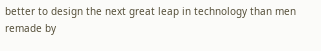better to design the next great leap in technology than men remade by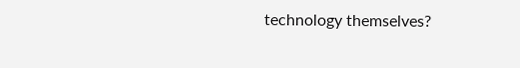technology themselves?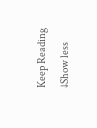Keep Reading ↓Show less